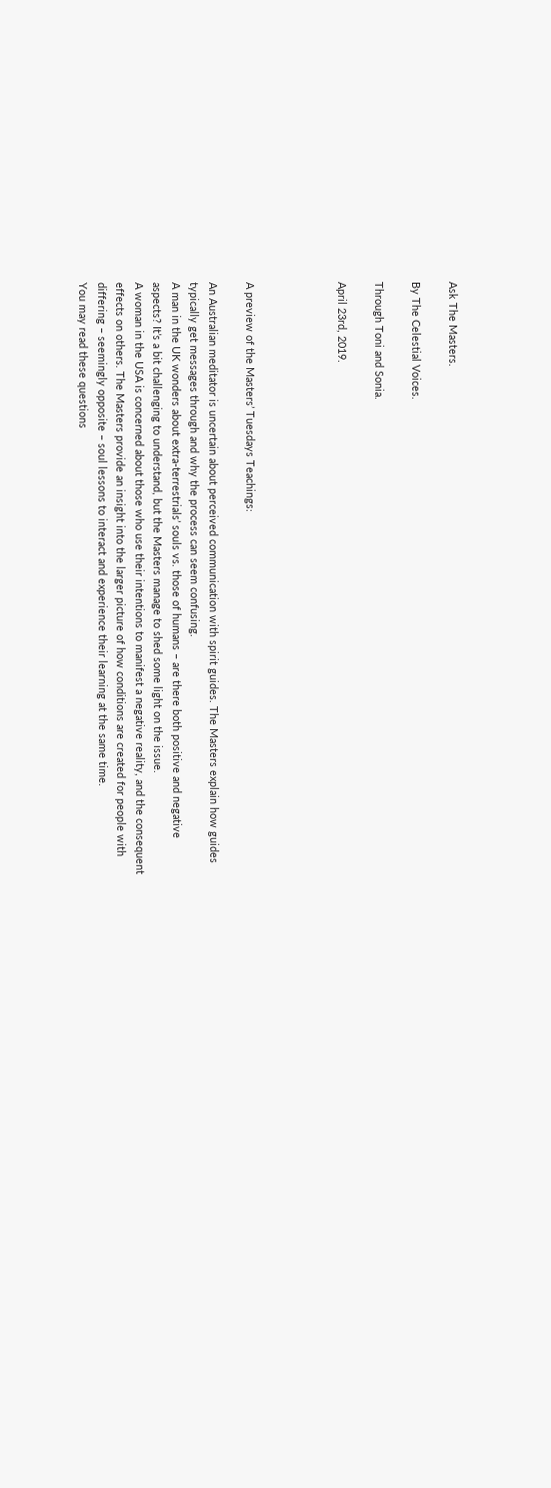Ask The Masters.

By The Celestial Voices.

Through Toni and Sonia.

April 23rd, 2019.




A preview of the Masters’ Tuesdays Teachings:

An Australian meditator is uncertain about perceived communication with spirit guides. The Masters explain how guides typically get messages through and why the process can seem confusing.
A man in the UK wonders about extra-terrestrials’ souls vs. those of humans – are there both positive and negative aspects? It’s a bit challenging to understand, but the Masters manage to shed some light on the issue.
A woman in the USA is concerned about those who use their intentions to manifest a negative reality, and the consequent effects on others. The Masters provide an insight into the larger picture of how conditions are created for people with differing – seemingly opposite – soul lessons to interact and experience their learning at the same time.
You may read these questions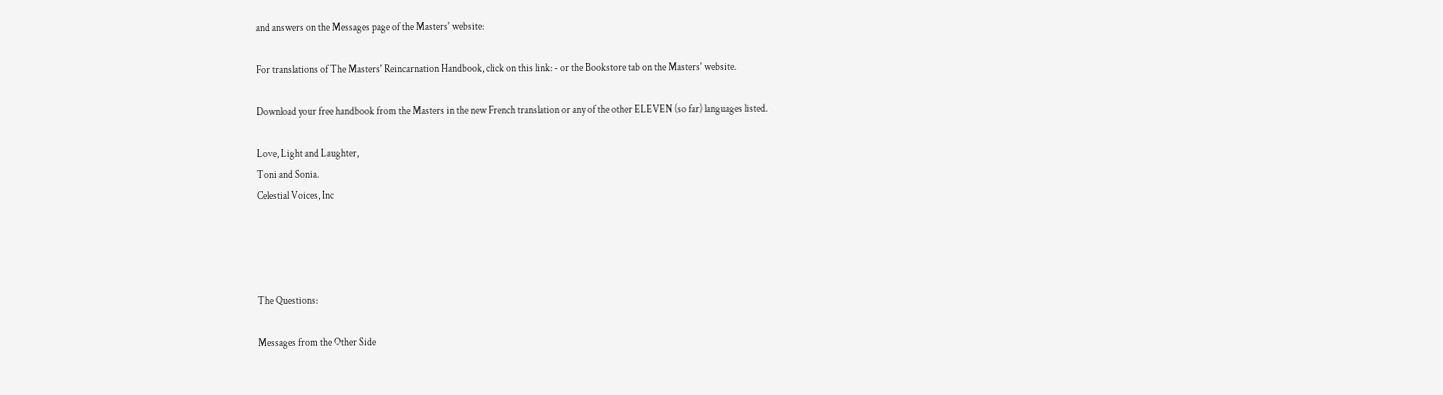and answers on the Messages page of the Masters' website:

For translations of The Masters' Reincarnation Handbook, click on this link: - or the Bookstore tab on the Masters' website.

Download your free handbook from the Masters in the new French translation or any of the other ELEVEN (so far) languages listed.

Love, Light and Laughter,
Toni and Sonia.
Celestial Voices, Inc




The Questions:

Messages from the Other Side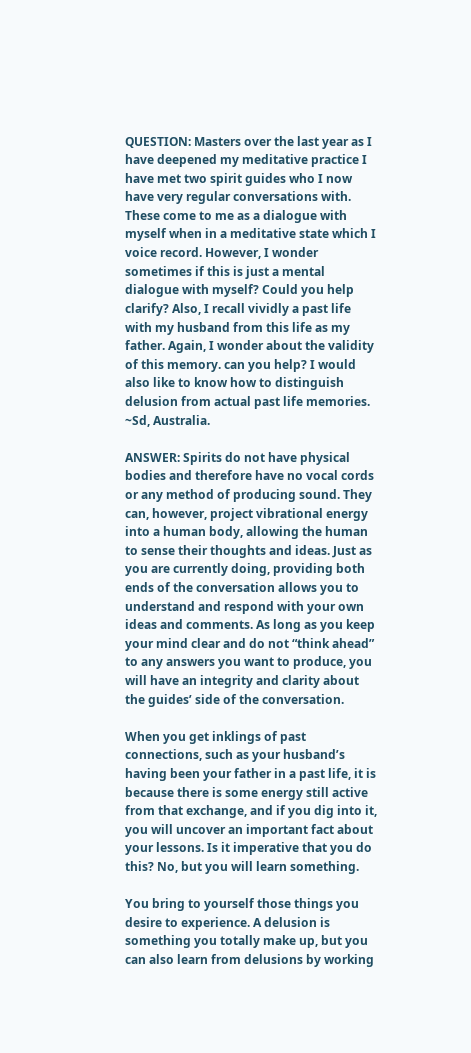QUESTION: Masters over the last year as I have deepened my meditative practice I have met two spirit guides who I now have very regular conversations with. These come to me as a dialogue with myself when in a meditative state which I voice record. However, I wonder sometimes if this is just a mental dialogue with myself? Could you help clarify? Also, I recall vividly a past life with my husband from this life as my father. Again, I wonder about the validity of this memory. can you help? I would also like to know how to distinguish delusion from actual past life memories. ~Sd, Australia.

ANSWER: Spirits do not have physical bodies and therefore have no vocal cords or any method of producing sound. They can, however, project vibrational energy into a human body, allowing the human to sense their thoughts and ideas. Just as you are currently doing, providing both ends of the conversation allows you to understand and respond with your own ideas and comments. As long as you keep your mind clear and do not “think ahead” to any answers you want to produce, you will have an integrity and clarity about the guides’ side of the conversation.

When you get inklings of past connections, such as your husband’s having been your father in a past life, it is because there is some energy still active from that exchange, and if you dig into it, you will uncover an important fact about your lessons. Is it imperative that you do this? No, but you will learn something.

You bring to yourself those things you desire to experience. A delusion is something you totally make up, but you can also learn from delusions by working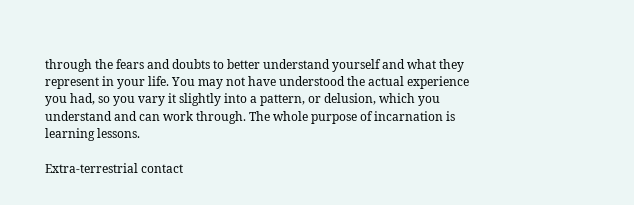through the fears and doubts to better understand yourself and what they represent in your life. You may not have understood the actual experience you had, so you vary it slightly into a pattern, or delusion, which you understand and can work through. The whole purpose of incarnation is learning lessons.

Extra-terrestrial contact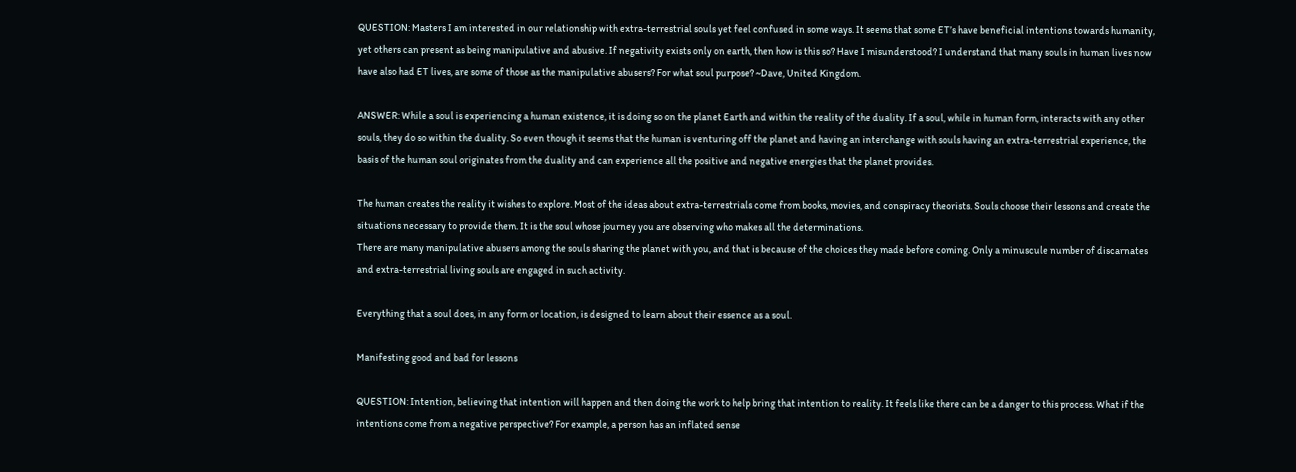QUESTION: Masters I am interested in our relationship with extra-terrestrial souls yet feel confused in some ways. It seems that some ET’s have beneficial intentions towards humanity, yet others can present as being manipulative and abusive. If negativity exists only on earth, then how is this so? Have I misunderstood? I understand that many souls in human lives now have also had ET lives, are some of those as the manipulative abusers? For what soul purpose? ~Dave, United Kingdom.

ANSWER: While a soul is experiencing a human existence, it is doing so on the planet Earth and within the reality of the duality. If a soul, while in human form, interacts with any other souls, they do so within the duality. So even though it seems that the human is venturing off the planet and having an interchange with souls having an extra-terrestrial experience, the basis of the human soul originates from the duality and can experience all the positive and negative energies that the planet provides.

The human creates the reality it wishes to explore. Most of the ideas about extra-terrestrials come from books, movies, and conspiracy theorists. Souls choose their lessons and create the situations necessary to provide them. It is the soul whose journey you are observing who makes all the determinations.
There are many manipulative abusers among the souls sharing the planet with you, and that is because of the choices they made before coming. Only a minuscule number of discarnates and extra-terrestrial living souls are engaged in such activity.

Everything that a soul does, in any form or location, is designed to learn about their essence as a soul.

Manifesting good and bad for lessons

QUESTION: Intention, believing that intention will happen and then doing the work to help bring that intention to reality. It feels like there can be a danger to this process. What if the intentions come from a negative perspective? For example, a person has an inflated sense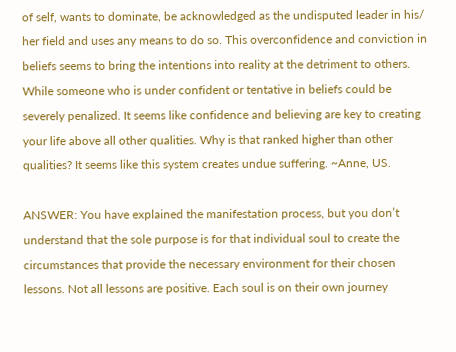of self, wants to dominate, be acknowledged as the undisputed leader in his/ her field and uses any means to do so. This overconfidence and conviction in beliefs seems to bring the intentions into reality at the detriment to others. While someone who is under confident or tentative in beliefs could be severely penalized. It seems like confidence and believing are key to creating your life above all other qualities. Why is that ranked higher than other qualities? It seems like this system creates undue suffering. ~Anne, US.

ANSWER: You have explained the manifestation process, but you don’t understand that the sole purpose is for that individual soul to create the circumstances that provide the necessary environment for their chosen lessons. Not all lessons are positive. Each soul is on their own journey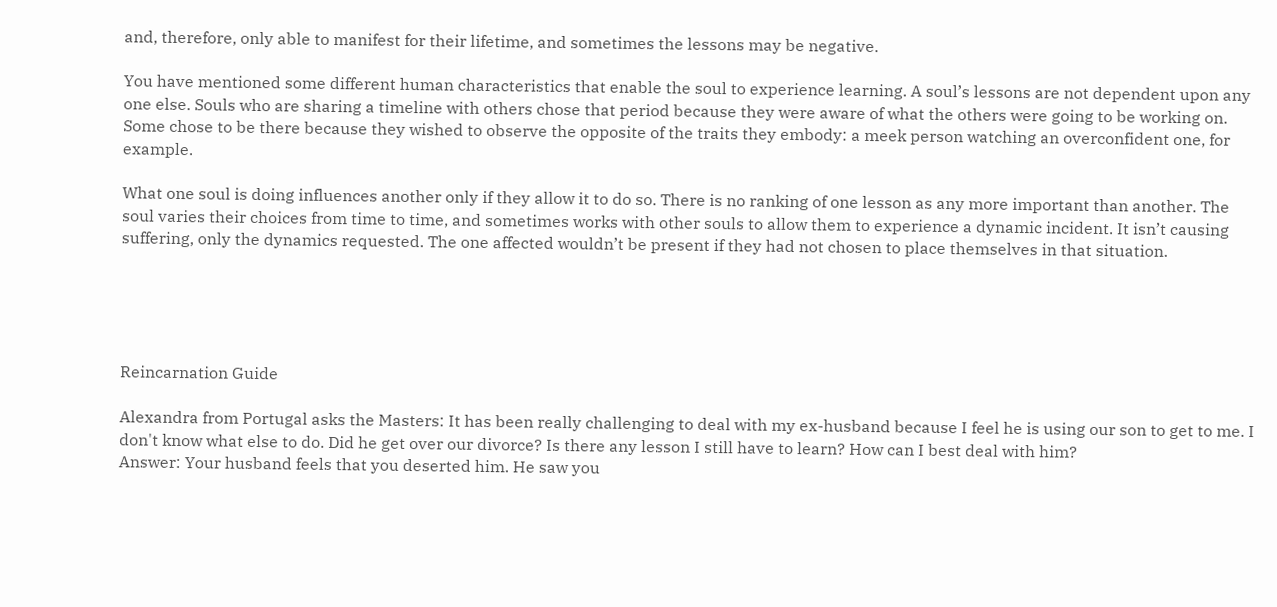and, therefore, only able to manifest for their lifetime, and sometimes the lessons may be negative.

You have mentioned some different human characteristics that enable the soul to experience learning. A soul’s lessons are not dependent upon any one else. Souls who are sharing a timeline with others chose that period because they were aware of what the others were going to be working on. Some chose to be there because they wished to observe the opposite of the traits they embody: a meek person watching an overconfident one, for example.

What one soul is doing influences another only if they allow it to do so. There is no ranking of one lesson as any more important than another. The soul varies their choices from time to time, and sometimes works with other souls to allow them to experience a dynamic incident. It isn’t causing suffering, only the dynamics requested. The one affected wouldn’t be present if they had not chosen to place themselves in that situation.





Reincarnation Guide

Alexandra from Portugal asks the Masters: It has been really challenging to deal with my ex-husband because I feel he is using our son to get to me. I don't know what else to do. Did he get over our divorce? Is there any lesson I still have to learn? How can I best deal with him?
Answer: Your husband feels that you deserted him. He saw you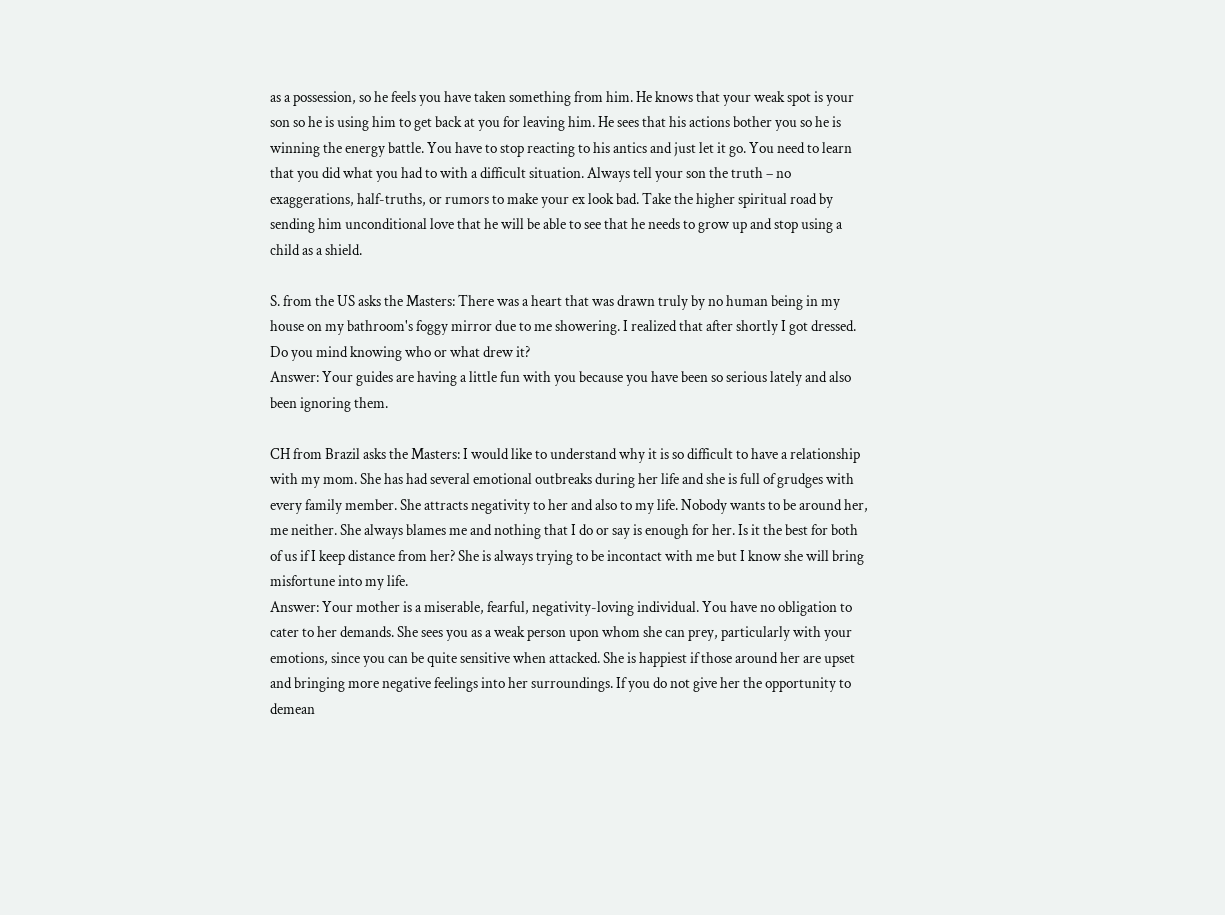as a possession, so he feels you have taken something from him. He knows that your weak spot is your son so he is using him to get back at you for leaving him. He sees that his actions bother you so he is winning the energy battle. You have to stop reacting to his antics and just let it go. You need to learn that you did what you had to with a difficult situation. Always tell your son the truth – no exaggerations, half-truths, or rumors to make your ex look bad. Take the higher spiritual road by sending him unconditional love that he will be able to see that he needs to grow up and stop using a child as a shield.

S. from the US asks the Masters: There was a heart that was drawn truly by no human being in my house on my bathroom's foggy mirror due to me showering. I realized that after shortly I got dressed. Do you mind knowing who or what drew it?
Answer: Your guides are having a little fun with you because you have been so serious lately and also been ignoring them.

CH from Brazil asks the Masters: I would like to understand why it is so difficult to have a relationship with my mom. She has had several emotional outbreaks during her life and she is full of grudges with every family member. She attracts negativity to her and also to my life. Nobody wants to be around her, me neither. She always blames me and nothing that I do or say is enough for her. Is it the best for both of us if I keep distance from her? She is always trying to be incontact with me but I know she will bring misfortune into my life.
Answer: Your mother is a miserable, fearful, negativity-loving individual. You have no obligation to cater to her demands. She sees you as a weak person upon whom she can prey, particularly with your emotions, since you can be quite sensitive when attacked. She is happiest if those around her are upset and bringing more negative feelings into her surroundings. If you do not give her the opportunity to demean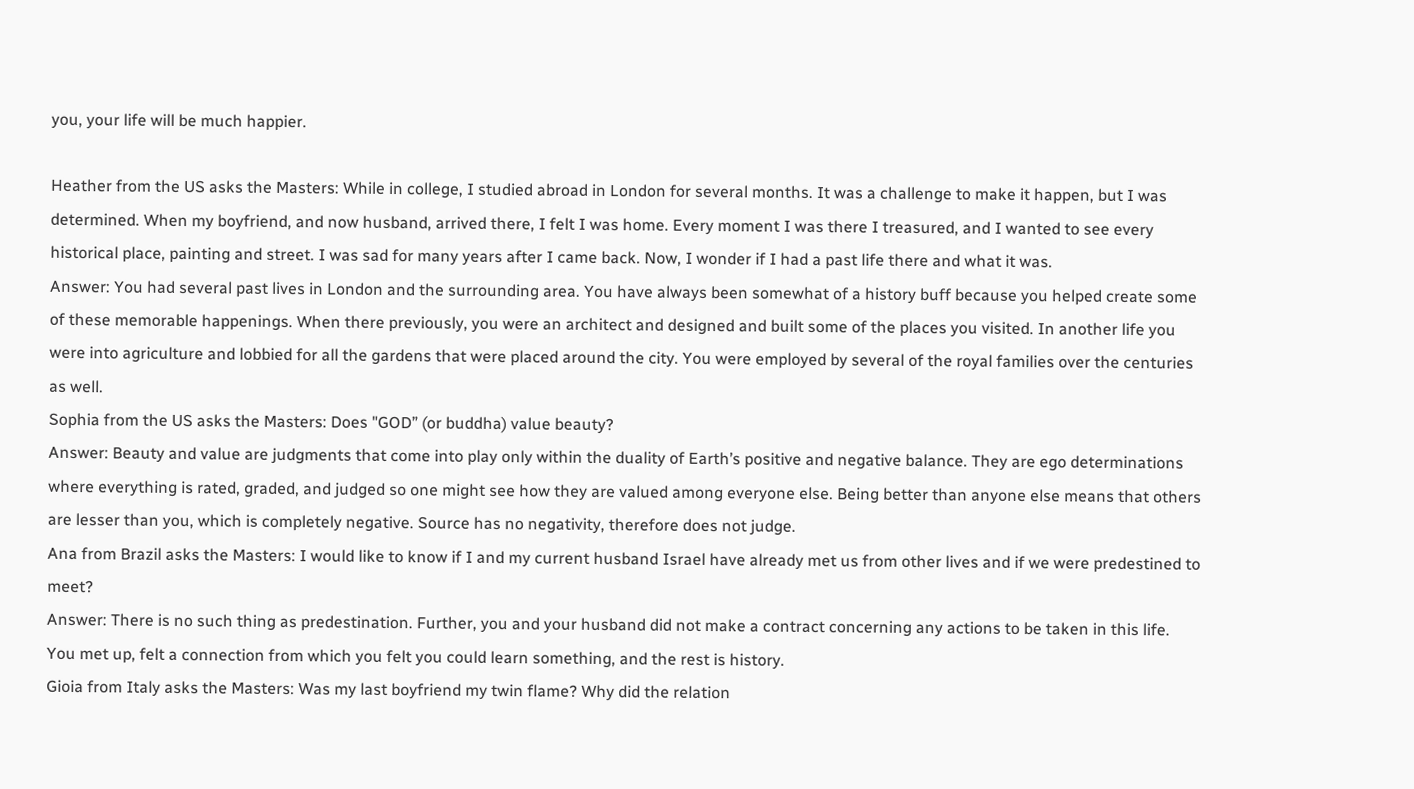you, your life will be much happier.

Heather from the US asks the Masters: While in college, I studied abroad in London for several months. It was a challenge to make it happen, but I was determined. When my boyfriend, and now husband, arrived there, I felt I was home. Every moment I was there I treasured, and I wanted to see every historical place, painting and street. I was sad for many years after I came back. Now, I wonder if I had a past life there and what it was.
Answer: You had several past lives in London and the surrounding area. You have always been somewhat of a history buff because you helped create some of these memorable happenings. When there previously, you were an architect and designed and built some of the places you visited. In another life you were into agriculture and lobbied for all the gardens that were placed around the city. You were employed by several of the royal families over the centuries as well.
Sophia from the US asks the Masters: Does "GOD” (or buddha) value beauty?
Answer: Beauty and value are judgments that come into play only within the duality of Earth’s positive and negative balance. They are ego determinations where everything is rated, graded, and judged so one might see how they are valued among everyone else. Being better than anyone else means that others are lesser than you, which is completely negative. Source has no negativity, therefore does not judge.
Ana from Brazil asks the Masters: I would like to know if I and my current husband Israel have already met us from other lives and if we were predestined to meet?
Answer: There is no such thing as predestination. Further, you and your husband did not make a contract concerning any actions to be taken in this life. You met up, felt a connection from which you felt you could learn something, and the rest is history.
Gioia from Italy asks the Masters: Was my last boyfriend my twin flame? Why did the relation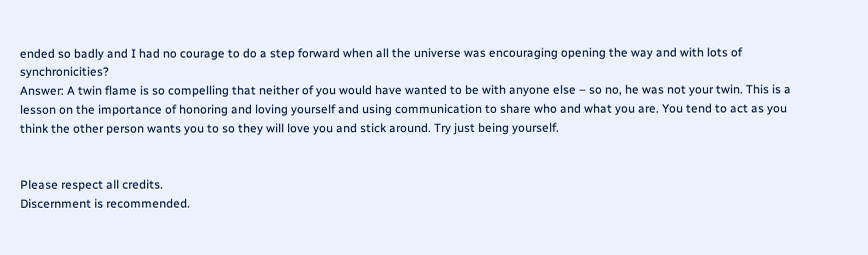ended so badly and I had no courage to do a step forward when all the universe was encouraging opening the way and with lots of synchronicities?
Answer: A twin flame is so compelling that neither of you would have wanted to be with anyone else – so no, he was not your twin. This is a lesson on the importance of honoring and loving yourself and using communication to share who and what you are. You tend to act as you think the other person wants you to so they will love you and stick around. Try just being yourself.


Please respect all credits.
Discernment is recommended.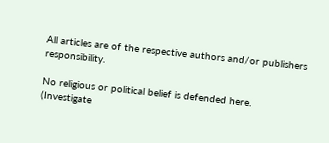All articles are of the respective authors and/or publishers responsibility.

No religious or political belief is defended here.
(Investigate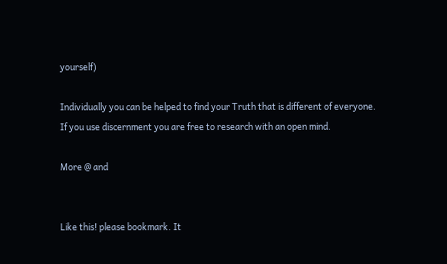yourself)

Individually you can be helped to find your Truth that is different of everyone.
If you use discernment you are free to research with an open mind.

More @ and


Like this! please bookmark. It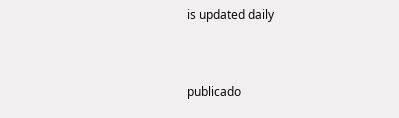is updated daily


publicado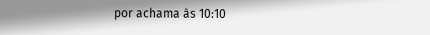por achama às 10:10